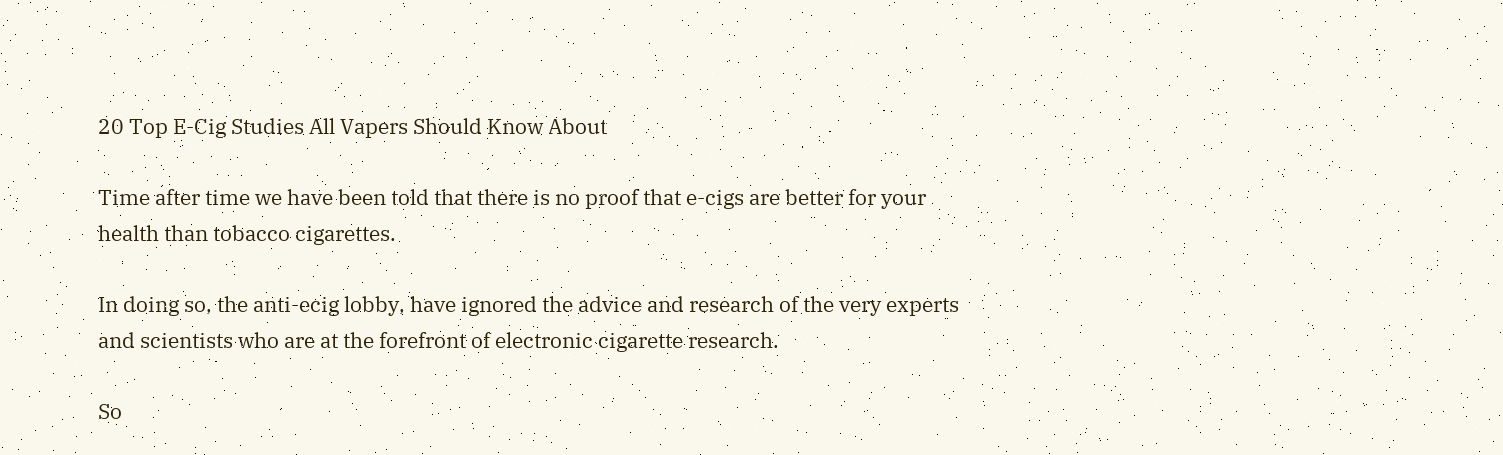20 Top E-Cig Studies All Vapers Should Know About

Time after time we have been told that there is no proof that e-cigs are better for your health than tobacco cigarettes.

In doing so, the anti-ecig lobby, have ignored the advice and research of the very experts and scientists who are at the forefront of electronic cigarette research.

So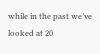while in the past we’ve looked at 20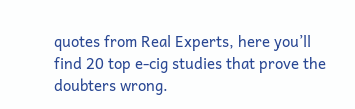quotes from Real Experts, here you’ll find 20 top e-cig studies that prove the doubters wrong.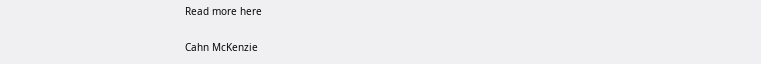Read more here

Cahn McKenzie